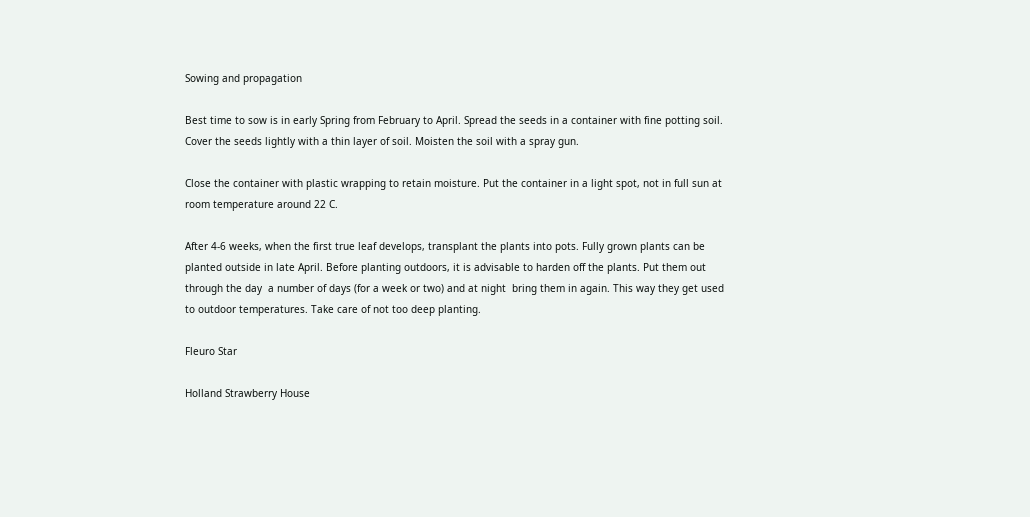Sowing and propagation

Best time to sow is in early Spring from February to April. Spread the seeds in a container with fine potting soil. Cover the seeds lightly with a thin layer of soil. Moisten the soil with a spray gun.

Close the container with plastic wrapping to retain moisture. Put the container in a light spot, not in full sun at room temperature around 22 C.

After 4-6 weeks, when the first true leaf develops, transplant the plants into pots. Fully grown plants can be planted outside in late April. Before planting outdoors, it is advisable to harden off the plants. Put them out  through the day  a number of days (for a week or two) and at night  bring them in again. This way they get used to outdoor temperatures. Take care of not too deep planting.

Fleuro Star

Holland Strawberry House